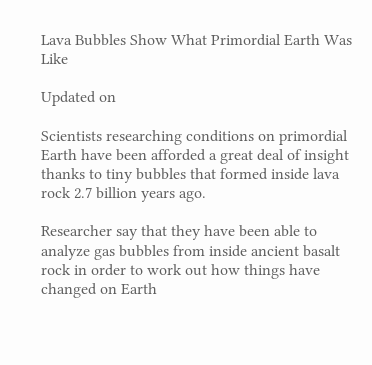Lava Bubbles Show What Primordial Earth Was Like

Updated on

Scientists researching conditions on primordial Earth have been afforded a great deal of insight thanks to tiny bubbles that formed inside lava rock 2.7 billion years ago.

Researcher say that they have been able to analyze gas bubbles from inside ancient basalt rock in order to work out how things have changed on Earth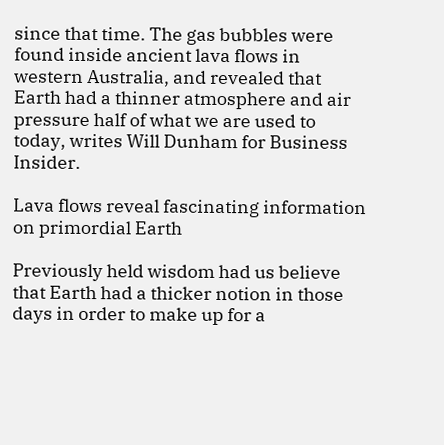since that time. The gas bubbles were found inside ancient lava flows in western Australia, and revealed that Earth had a thinner atmosphere and air pressure half of what we are used to today, writes Will Dunham for Business Insider.

Lava flows reveal fascinating information on primordial Earth

Previously held wisdom had us believe that Earth had a thicker notion in those days in order to make up for a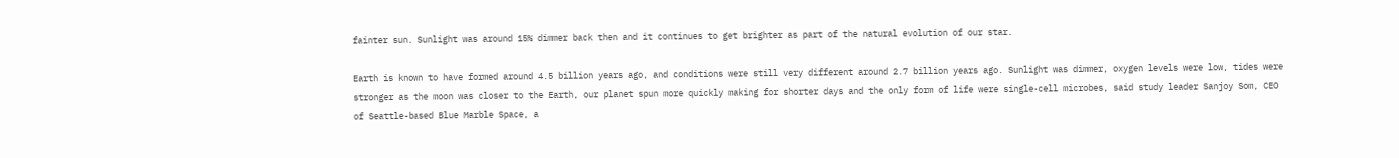fainter sun. Sunlight was around 15% dimmer back then and it continues to get brighter as part of the natural evolution of our star.

Earth is known to have formed around 4.5 billion years ago, and conditions were still very different around 2.7 billion years ago. Sunlight was dimmer, oxygen levels were low, tides were stronger as the moon was closer to the Earth, our planet spun more quickly making for shorter days and the only form of life were single-cell microbes, said study leader Sanjoy Som, CEO of Seattle-based Blue Marble Space, a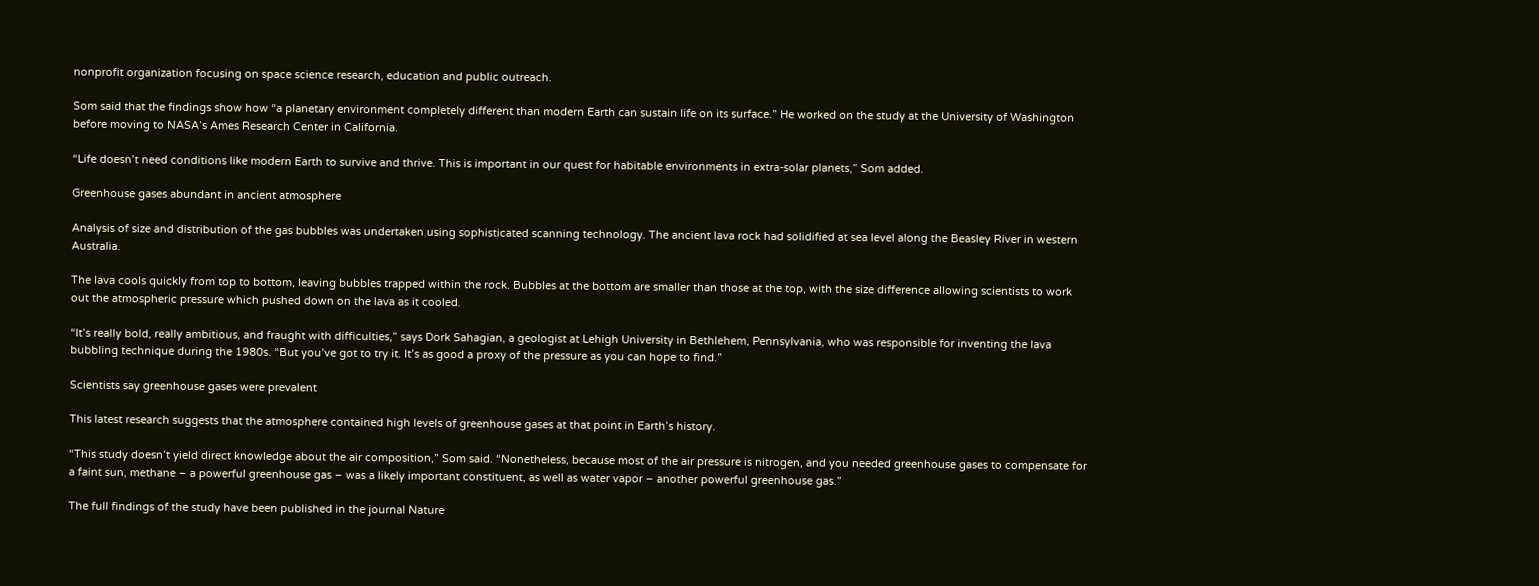nonprofit organization focusing on space science research, education and public outreach.

Som said that the findings show how “a planetary environment completely different than modern Earth can sustain life on its surface.” He worked on the study at the University of Washington before moving to NASA’s Ames Research Center in California.

“Life doesn’t need conditions like modern Earth to survive and thrive. This is important in our quest for habitable environments in extra-solar planets,” Som added.

Greenhouse gases abundant in ancient atmosphere

Analysis of size and distribution of the gas bubbles was undertaken using sophisticated scanning technology. The ancient lava rock had solidified at sea level along the Beasley River in western Australia.

The lava cools quickly from top to bottom, leaving bubbles trapped within the rock. Bubbles at the bottom are smaller than those at the top, with the size difference allowing scientists to work out the atmospheric pressure which pushed down on the lava as it cooled.

“It’s really bold, really ambitious, and fraught with difficulties,” says Dork Sahagian, a geologist at Lehigh University in Bethlehem, Pennsylvania, who was responsible for inventing the lava bubbling technique during the 1980s. “But you’ve got to try it. It’s as good a proxy of the pressure as you can hope to find.”

Scientists say greenhouse gases were prevalent

This latest research suggests that the atmosphere contained high levels of greenhouse gases at that point in Earth’s history.

“This study doesn’t yield direct knowledge about the air composition,” Som said. “Nonetheless, because most of the air pressure is nitrogen, and you needed greenhouse gases to compensate for a faint sun, methane – a powerful greenhouse gas – was a likely important constituent, as well as water vapor – another powerful greenhouse gas.”

The full findings of the study have been published in the journal Nature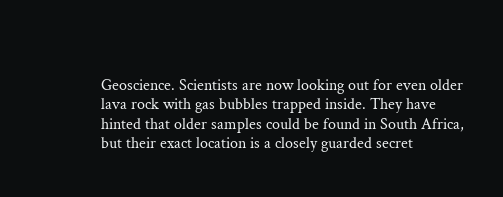Geoscience. Scientists are now looking out for even older lava rock with gas bubbles trapped inside. They have hinted that older samples could be found in South Africa, but their exact location is a closely guarded secret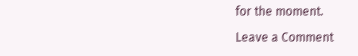for the moment.

Leave a Comment